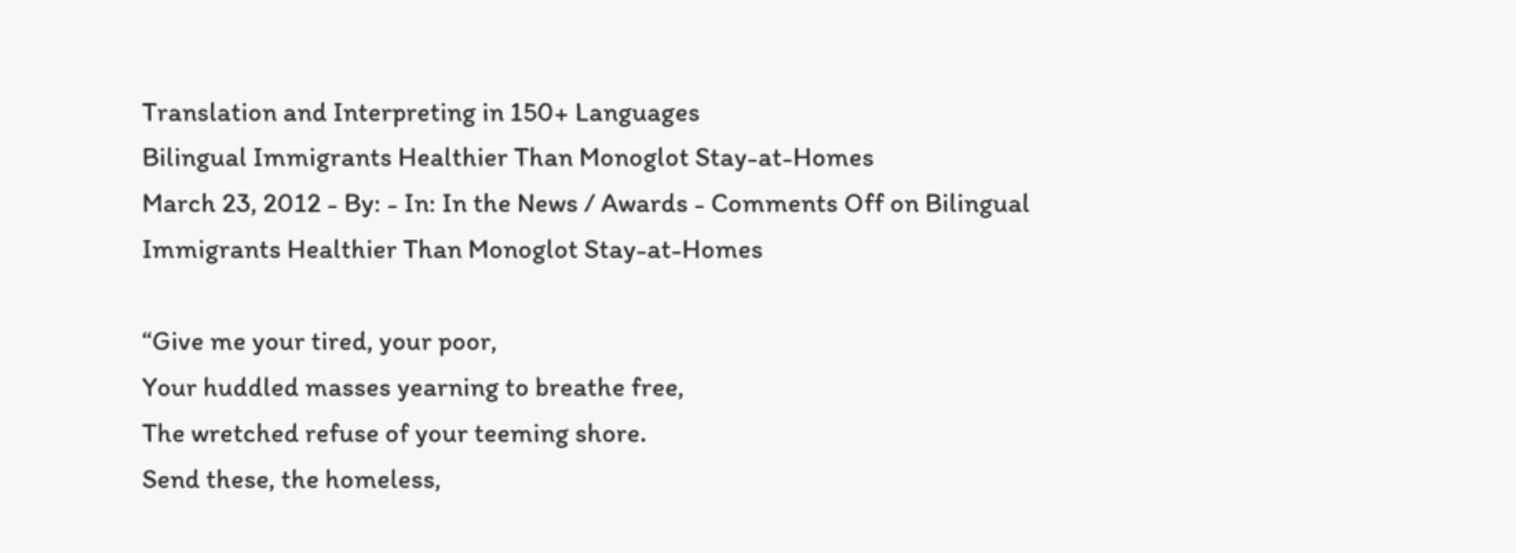Translation and Interpreting in 150+ Languages
Bilingual Immigrants Healthier Than Monoglot Stay-at-Homes
March 23, 2012 - By: - In: In the News / Awards - Comments Off on Bilingual Immigrants Healthier Than Monoglot Stay-at-Homes

“Give me your tired, your poor,
Your huddled masses yearning to breathe free,
The wretched refuse of your teeming shore.
Send these, the homeless,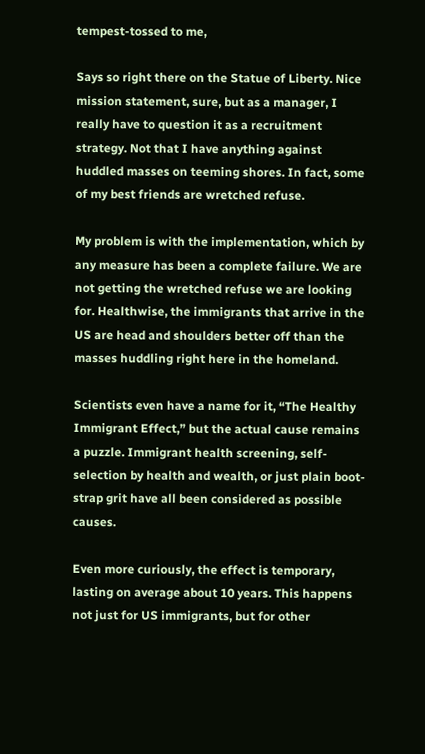tempest-tossed to me,

Says so right there on the Statue of Liberty. Nice mission statement, sure, but as a manager, I really have to question it as a recruitment strategy. Not that I have anything against huddled masses on teeming shores. In fact, some of my best friends are wretched refuse.

My problem is with the implementation, which by any measure has been a complete failure. We are not getting the wretched refuse we are looking for. Healthwise, the immigrants that arrive in the US are head and shoulders better off than the masses huddling right here in the homeland.

Scientists even have a name for it, “The Healthy Immigrant Effect,” but the actual cause remains a puzzle. Immigrant health screening, self-selection by health and wealth, or just plain boot-strap grit have all been considered as possible causes.

Even more curiously, the effect is temporary, lasting on average about 10 years. This happens not just for US immigrants, but for other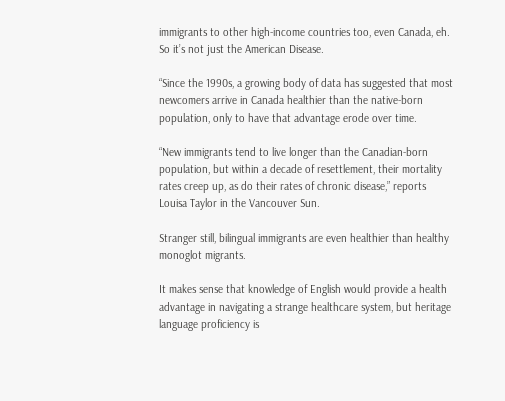immigrants to other high-income countries too, even Canada, eh. So it’s not just the American Disease.

“Since the 1990s, a growing body of data has suggested that most newcomers arrive in Canada healthier than the native-born population, only to have that advantage erode over time.

“New immigrants tend to live longer than the Canadian-born population, but within a decade of resettlement, their mortality rates creep up, as do their rates of chronic disease,” reports Louisa Taylor in the Vancouver Sun.

Stranger still, bilingual immigrants are even healthier than healthy monoglot migrants.

It makes sense that knowledge of English would provide a health advantage in navigating a strange healthcare system, but heritage language proficiency is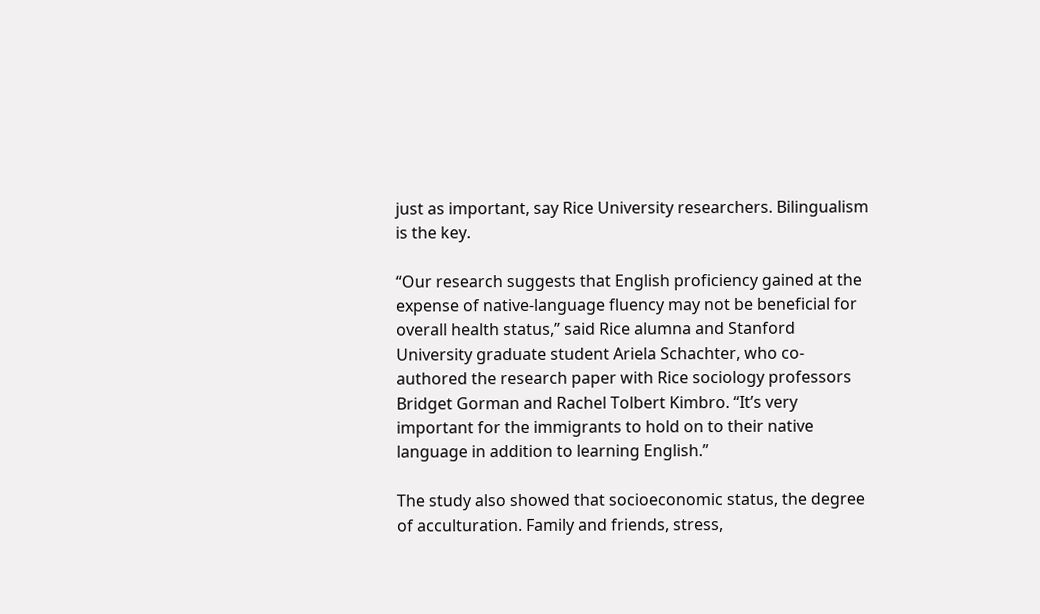just as important, say Rice University researchers. Bilingualism is the key.

“Our research suggests that English proficiency gained at the expense of native-language fluency may not be beneficial for overall health status,” said Rice alumna and Stanford University graduate student Ariela Schachter, who co-authored the research paper with Rice sociology professors Bridget Gorman and Rachel Tolbert Kimbro. “It’s very important for the immigrants to hold on to their native language in addition to learning English.”

The study also showed that socioeconomic status, the degree of acculturation. Family and friends, stress,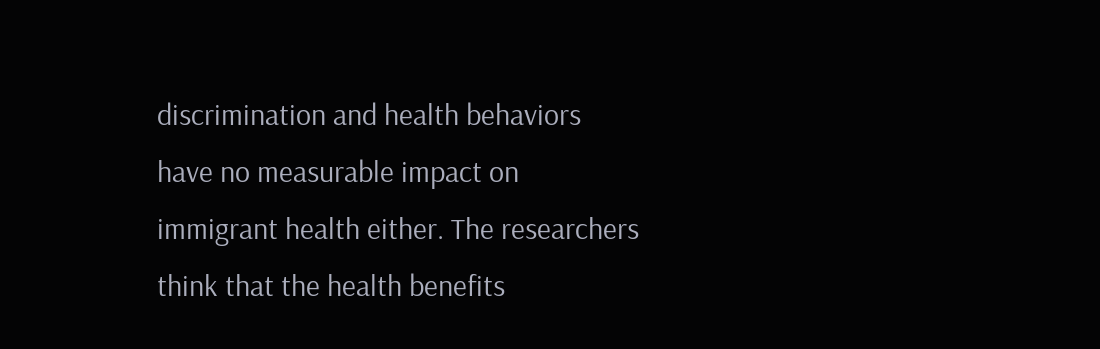discrimination and health behaviors have no measurable impact on immigrant health either. The researchers think that the health benefits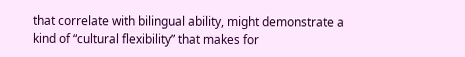that correlate with bilingual ability, might demonstrate a kind of “cultural flexibility” that makes for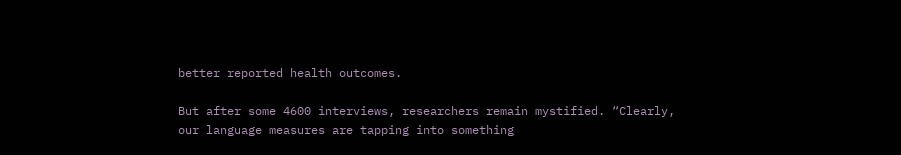better reported health outcomes.

But after some 4600 interviews, researchers remain mystified. “Clearly, our language measures are tapping into something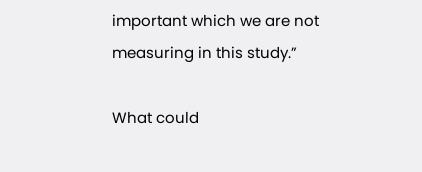important which we are not measuring in this study.”

What could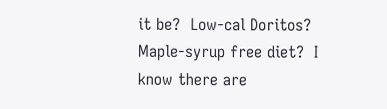it be?  Low-cal Doritos? Maple-syrup free diet?  I know there are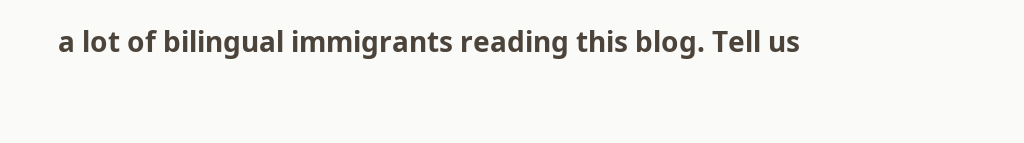a lot of bilingual immigrants reading this blog. Tell us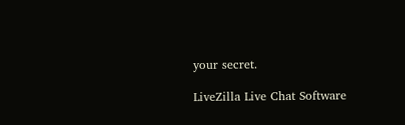your secret.

LiveZilla Live Chat Software